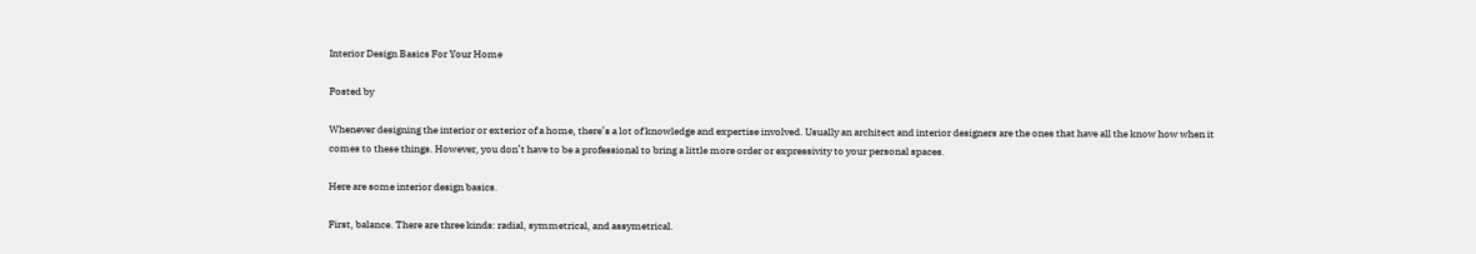Interior Design Basics For Your Home

Posted by

Whenever designing the interior or exterior of a home, there’s a lot of knowledge and expertise involved. Usually an architect and interior designers are the ones that have all the know how when it comes to these things. However, you don’t have to be a professional to bring a little more order or expressivity to your personal spaces.

Here are some interior design basics.

First, balance. There are three kinds: radial, symmetrical, and assymetrical.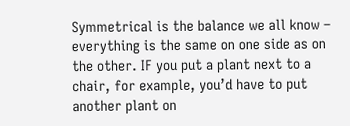Symmetrical is the balance we all know – everything is the same on one side as on the other. IF you put a plant next to a chair, for example, you’d have to put another plant on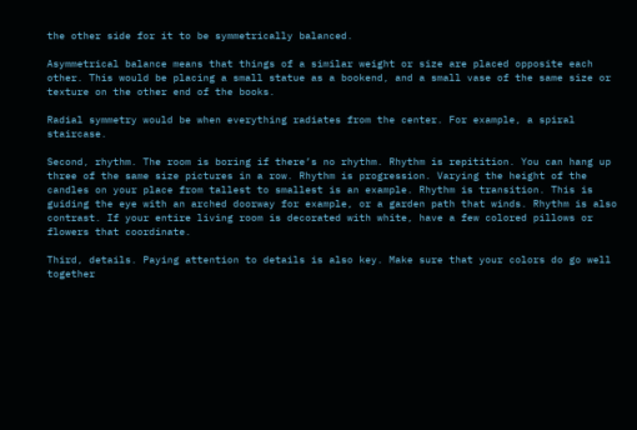the other side for it to be symmetrically balanced.

Asymmetrical balance means that things of a similar weight or size are placed opposite each other. This would be placing a small statue as a bookend, and a small vase of the same size or texture on the other end of the books.

Radial symmetry would be when everything radiates from the center. For example, a spiral staircase.

Second, rhythm. The room is boring if there’s no rhythm. Rhythm is repitition. You can hang up three of the same size pictures in a row. Rhythm is progression. Varying the height of the candles on your place from tallest to smallest is an example. Rhythm is transition. This is guiding the eye with an arched doorway for example, or a garden path that winds. Rhythm is also contrast. If your entire living room is decorated with white, have a few colored pillows or flowers that coordinate.

Third, details. Paying attention to details is also key. Make sure that your colors do go well together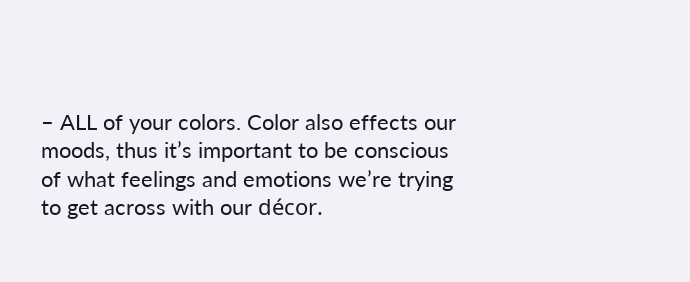– ALL of your colors. Color also effects our moods, thus it’s important to be conscious of what feelings and emotions we’re trying to get across with our décor.